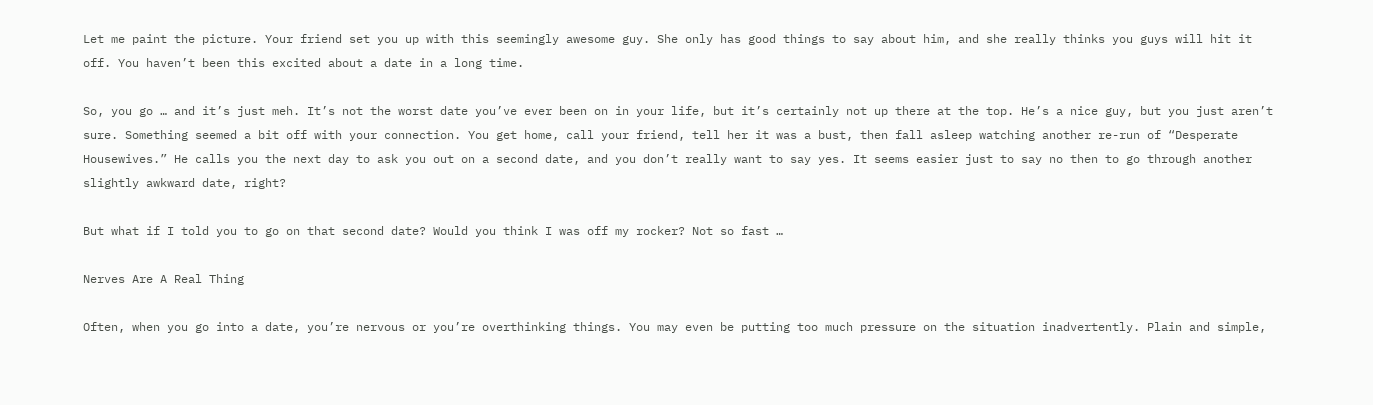Let me paint the picture. Your friend set you up with this seemingly awesome guy. She only has good things to say about him, and she really thinks you guys will hit it off. You haven’t been this excited about a date in a long time.

So, you go … and it’s just meh. It’s not the worst date you’ve ever been on in your life, but it’s certainly not up there at the top. He’s a nice guy, but you just aren’t sure. Something seemed a bit off with your connection. You get home, call your friend, tell her it was a bust, then fall asleep watching another re-run of “Desperate Housewives.” He calls you the next day to ask you out on a second date, and you don’t really want to say yes. It seems easier just to say no then to go through another slightly awkward date, right?

But what if I told you to go on that second date? Would you think I was off my rocker? Not so fast …

Nerves Are A Real Thing

Often, when you go into a date, you’re nervous or you’re overthinking things. You may even be putting too much pressure on the situation inadvertently. Plain and simple,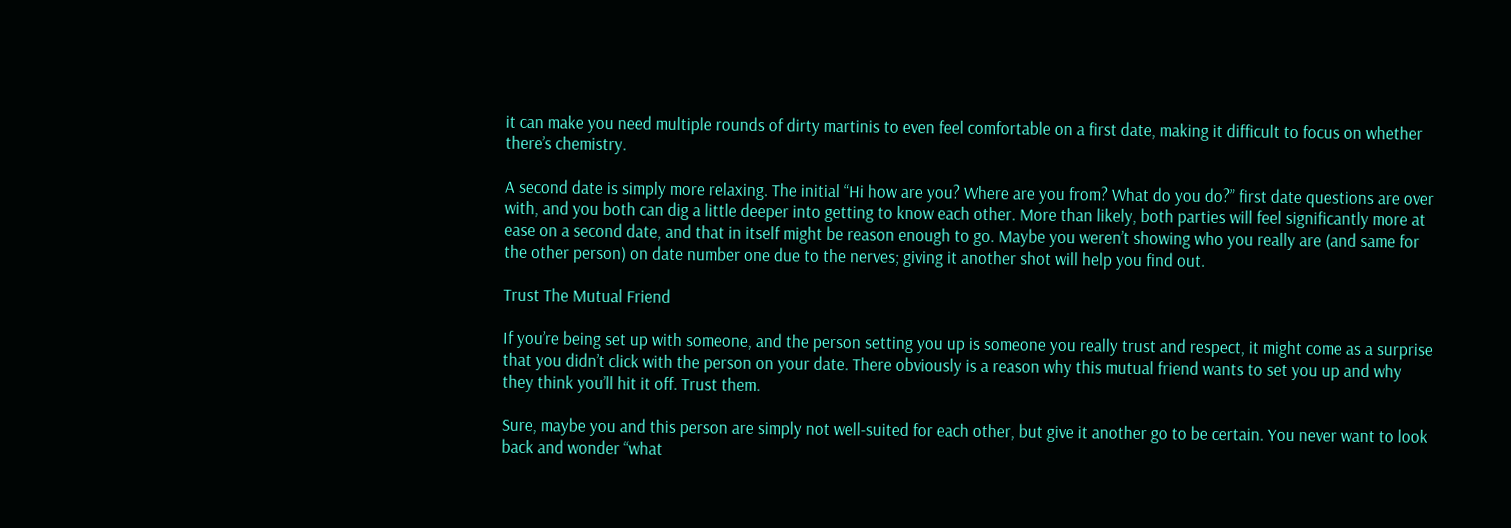it can make you need multiple rounds of dirty martinis to even feel comfortable on a first date, making it difficult to focus on whether there’s chemistry.

A second date is simply more relaxing. The initial “Hi how are you? Where are you from? What do you do?” first date questions are over with, and you both can dig a little deeper into getting to know each other. More than likely, both parties will feel significantly more at ease on a second date, and that in itself might be reason enough to go. Maybe you weren’t showing who you really are (and same for the other person) on date number one due to the nerves; giving it another shot will help you find out.

Trust The Mutual Friend

If you’re being set up with someone, and the person setting you up is someone you really trust and respect, it might come as a surprise that you didn’t click with the person on your date. There obviously is a reason why this mutual friend wants to set you up and why they think you’ll hit it off. Trust them.

Sure, maybe you and this person are simply not well-suited for each other, but give it another go to be certain. You never want to look back and wonder “what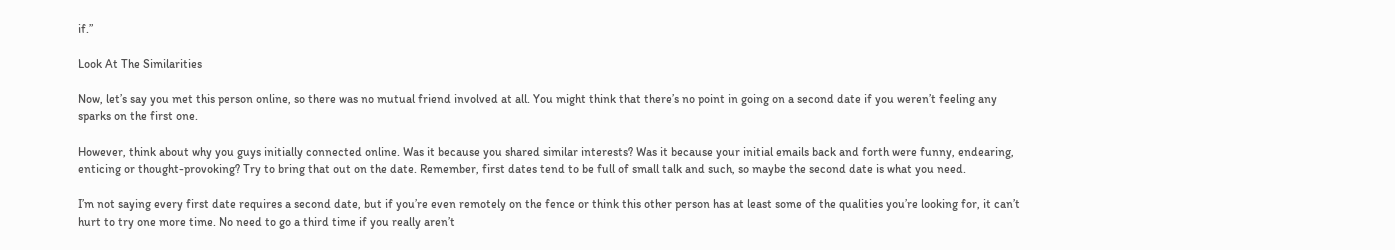if.”

Look At The Similarities

Now, let’s say you met this person online, so there was no mutual friend involved at all. You might think that there’s no point in going on a second date if you weren’t feeling any sparks on the first one.

However, think about why you guys initially connected online. Was it because you shared similar interests? Was it because your initial emails back and forth were funny, endearing, enticing or thought-provoking? Try to bring that out on the date. Remember, first dates tend to be full of small talk and such, so maybe the second date is what you need.

I’m not saying every first date requires a second date, but if you’re even remotely on the fence or think this other person has at least some of the qualities you’re looking for, it can’t hurt to try one more time. No need to go a third time if you really aren’t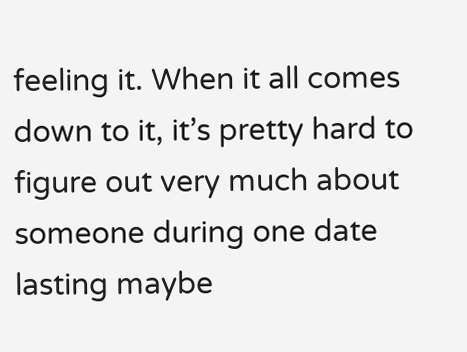feeling it. When it all comes down to it, it’s pretty hard to figure out very much about someone during one date lasting maybe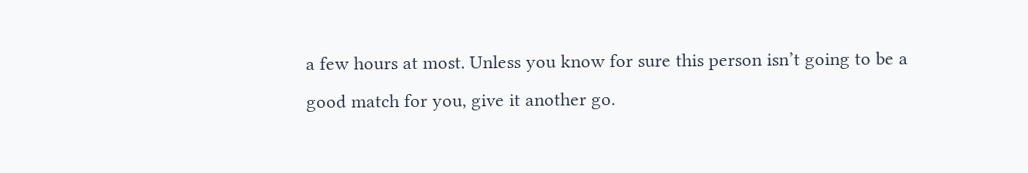a few hours at most. Unless you know for sure this person isn’t going to be a good match for you, give it another go.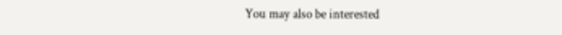You may also be interested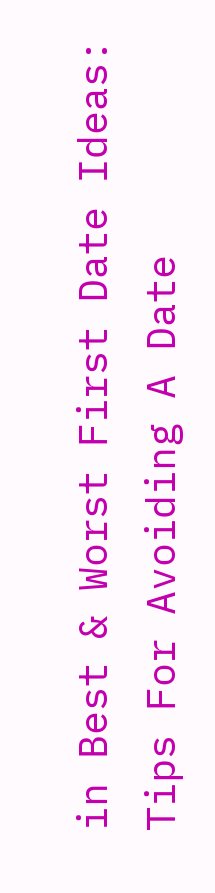in Best & Worst First Date Ideas: Tips For Avoiding A Date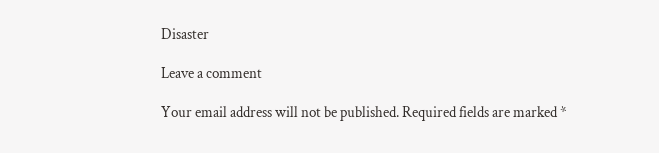Disaster

Leave a comment

Your email address will not be published. Required fields are marked *